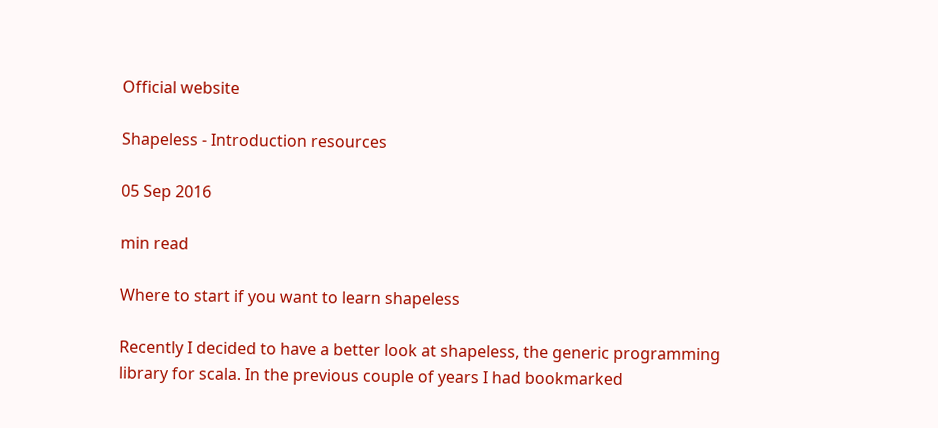Official website

Shapeless - Introduction resources

05 Sep 2016

min read

Where to start if you want to learn shapeless

Recently I decided to have a better look at shapeless, the generic programming library for scala. In the previous couple of years I had bookmarked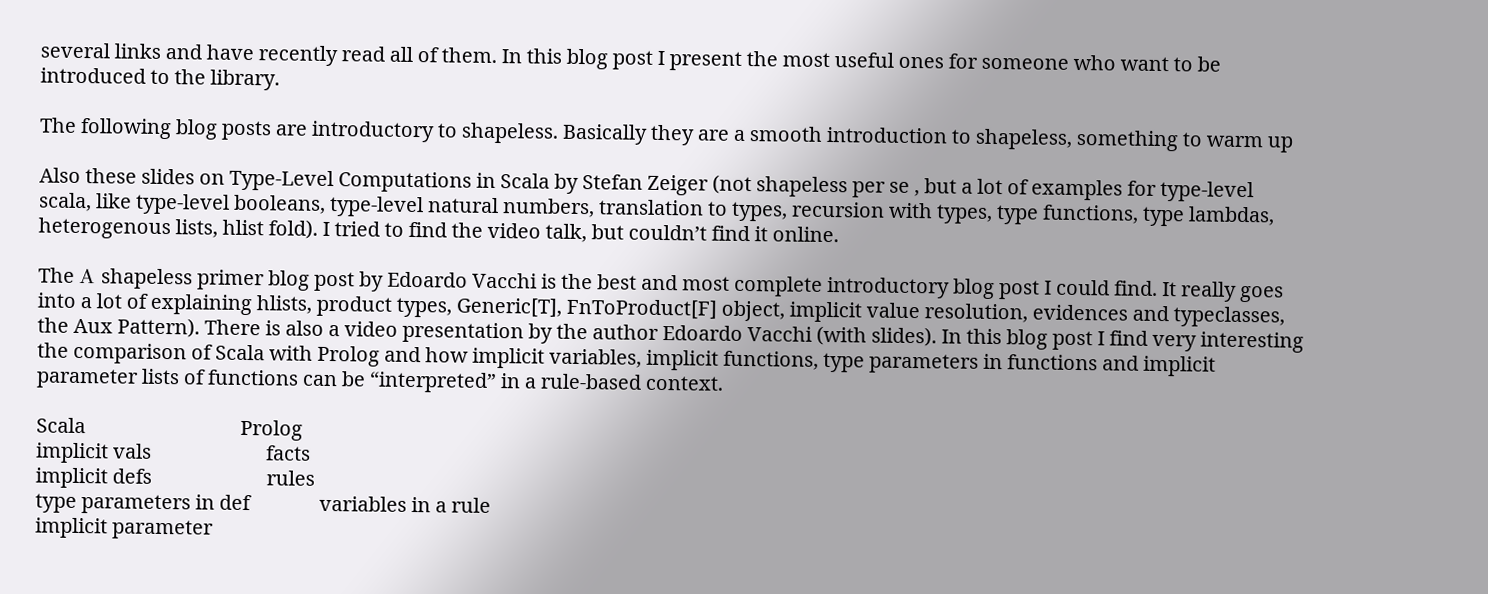several links and have recently read all of them. In this blog post I present the most useful ones for someone who want to be introduced to the library.

The following blog posts are introductory to shapeless. Basically they are a smooth introduction to shapeless, something to warm up

Also these slides on Type-Level Computations in Scala by Stefan Zeiger (not shapeless per se , but a lot of examples for type-level scala, like type-level booleans, type-level natural numbers, translation to types, recursion with types, type functions, type lambdas, heterogenous lists, hlist fold). I tried to find the video talk, but couldn’t find it online.

The Α shapeless primer blog post by Edoardo Vacchi is the best and most complete introductory blog post I could find. It really goes into a lot of explaining hlists, product types, Generic[T], FnToProduct[F] object, implicit value resolution, evidences and typeclasses, the Aux Pattern). There is also a video presentation by the author Edoardo Vacchi (with slides). In this blog post I find very interesting the comparison of Scala with Prolog and how implicit variables, implicit functions, type parameters in functions and implicit parameter lists of functions can be “interpreted” in a rule-based context.

Scala                               Prolog
implicit vals                       facts
implicit defs                       rules
type parameters in def              variables in a rule
implicit parameter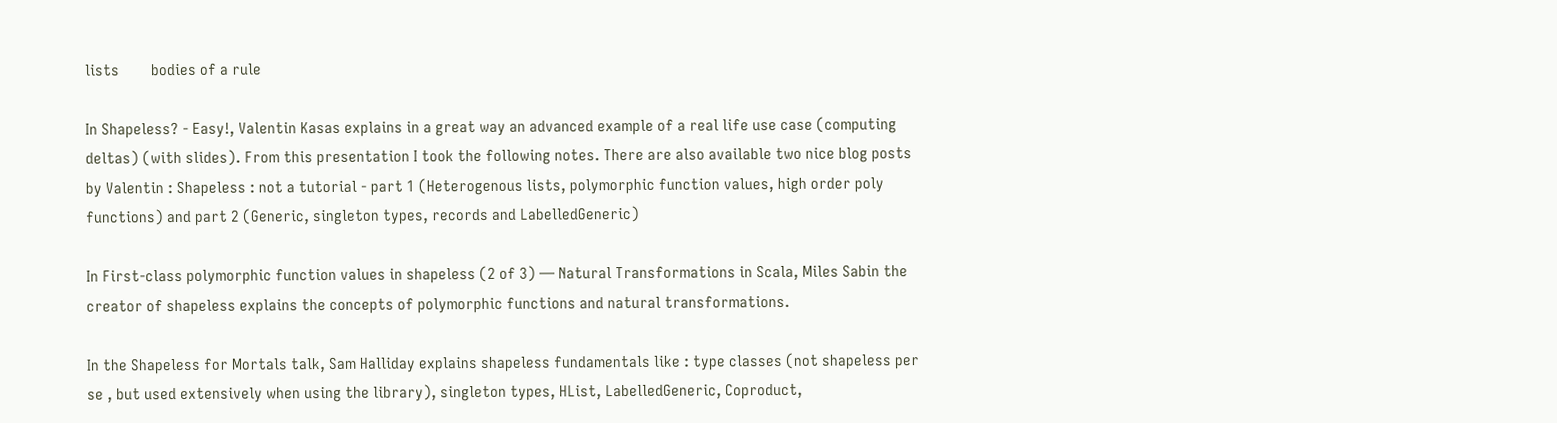lists        bodies of a rule

In Shapeless? - Easy!, Valentin Kasas explains in a great way an advanced example of a real life use case (computing deltas) (with slides). From this presentation I took the following notes. There are also available two nice blog posts by Valentin : Shapeless : not a tutorial - part 1 (Heterogenous lists, polymorphic function values, high order poly functions) and part 2 (Generic, singleton types, records and LabelledGeneric)

In First-class polymorphic function values in shapeless (2 of 3) — Natural Transformations in Scala, Miles Sabin the creator of shapeless explains the concepts of polymorphic functions and natural transformations.

In the Shapeless for Mortals talk, Sam Halliday explains shapeless fundamentals like : type classes (not shapeless per se , but used extensively when using the library), singleton types, HList, LabelledGeneric, Coproduct,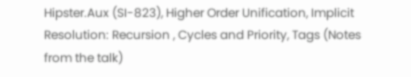Hipster.Aux (SI-823), Higher Order Unification, Implicit Resolution: Recursion , Cycles and Priority, Tags (Notes from the talk)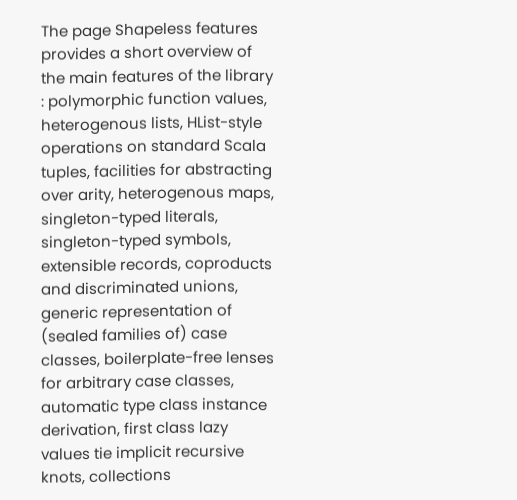The page Shapeless features provides a short overview of the main features of the library : polymorphic function values, heterogenous lists, HList-style operations on standard Scala tuples, facilities for abstracting over arity, heterogenous maps, singleton-typed literals, singleton-typed symbols, extensible records, coproducts and discriminated unions, generic representation of (sealed families of) case classes, boilerplate-free lenses for arbitrary case classes, automatic type class instance derivation, first class lazy values tie implicit recursive knots, collections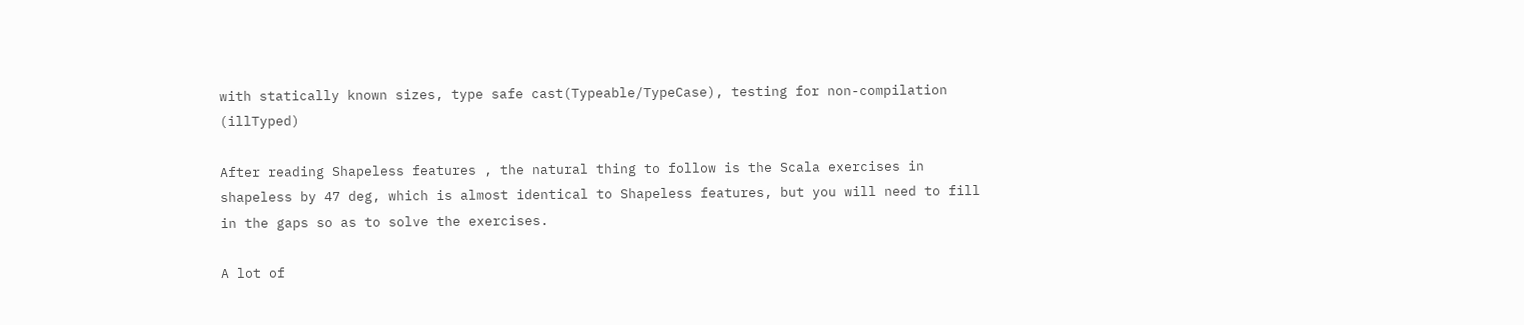with statically known sizes, type safe cast(Typeable/TypeCase), testing for non-compilation (illTyped)

After reading Shapeless features , the natural thing to follow is the Scala exercises in shapeless by 47 deg, which is almost identical to Shapeless features, but you will need to fill in the gaps so as to solve the exercises.

A lot of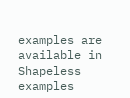examples are available in Shapeless examples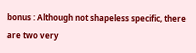bonus : Although not shapeless specific, there are two very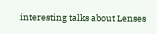interesting talks about Lenses